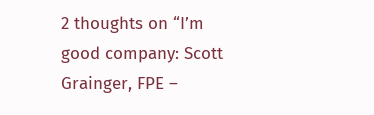2 thoughts on “I’m good company: Scott Grainger, FPE –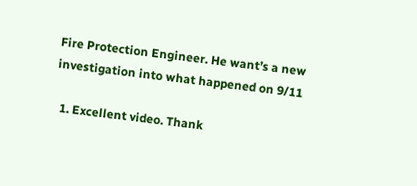Fire Protection Engineer. He want’s a new investigation into what happened on 9/11

  1. Excellent video. Thank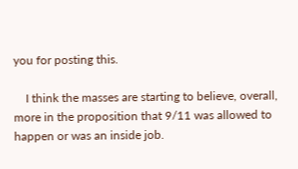you for posting this.

    I think the masses are starting to believe, overall, more in the proposition that 9/11 was allowed to happen or was an inside job.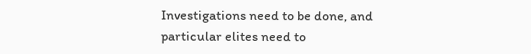Investigations need to be done, and particular elites need to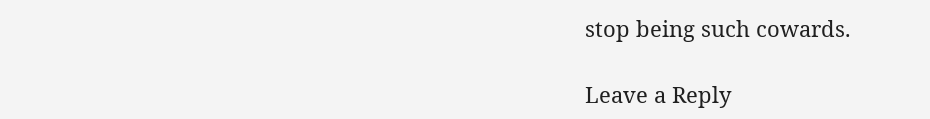stop being such cowards.

Leave a Reply